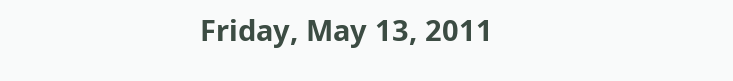Friday, May 13, 2011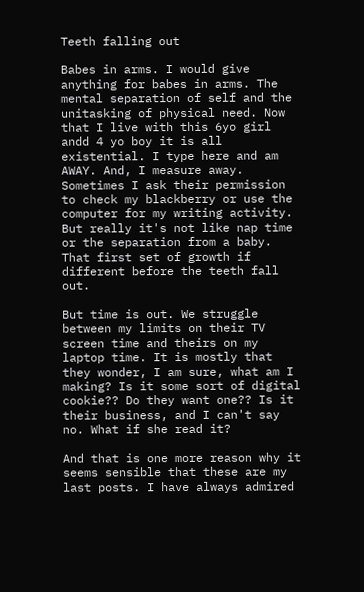Teeth falling out

Babes in arms. I would give anything for babes in arms. The mental separation of self and the unitasking of physical need. Now that I live with this 6yo girl andd 4 yo boy it is all existential. I type here and am AWAY. And, I measure away. Sometimes I ask their permission to check my blackberry or use the computer for my writing activity. But really it's not like nap time or the separation from a baby. That first set of growth if different before the teeth fall out.

But time is out. We struggle between my limits on their TV screen time and theirs on my laptop time. It is mostly that they wonder, I am sure, what am I making? Is it some sort of digital cookie?? Do they want one?? Is it their business, and I can't say no. What if she read it?

And that is one more reason why it seems sensible that these are my last posts. I have always admired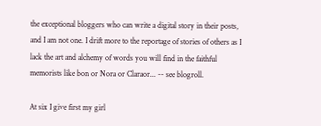the exceptional bloggers who can write a digital story in their posts, and I am not one. I drift more to the reportage of stories of others as I lack the art and alchemy of words you will find in the faithful memorists like bon or Nora or Claraor... -- see blogroll.

At six I give first my girl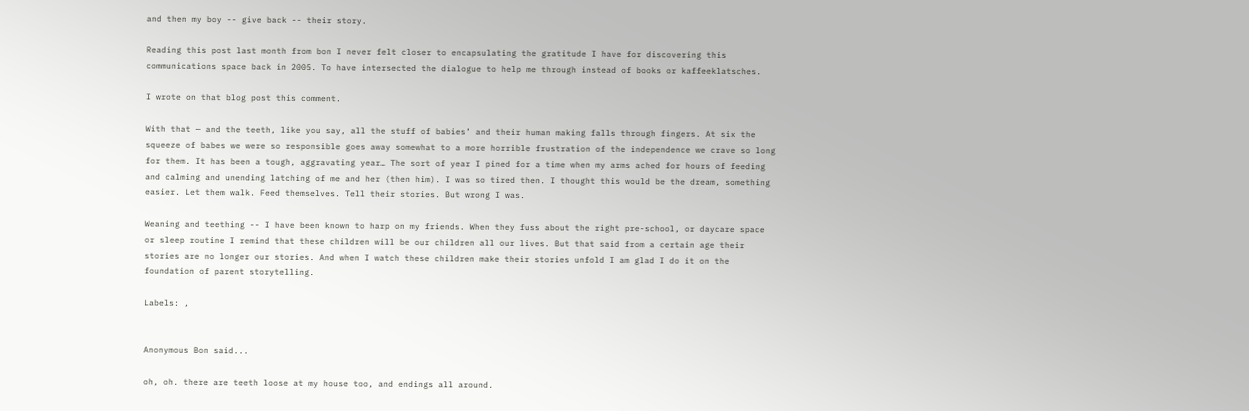and then my boy -- give back -- their story.

Reading this post last month from bon I never felt closer to encapsulating the gratitude I have for discovering this communications space back in 2005. To have intersected the dialogue to help me through instead of books or kaffeeklatsches.

I wrote on that blog post this comment.

With that — and the teeth, like you say, all the stuff of babies’ and their human making falls through fingers. At six the squeeze of babes we were so responsible goes away somewhat to a more horrible frustration of the independence we crave so long for them. It has been a tough, aggravating year… The sort of year I pined for a time when my arms ached for hours of feeding and calming and unending latching of me and her (then him). I was so tired then. I thought this would be the dream, something easier. Let them walk. Feed themselves. Tell their stories. But wrong I was.

Weaning and teething -- I have been known to harp on my friends. When they fuss about the right pre-school, or daycare space or sleep routine I remind that these children will be our children all our lives. But that said from a certain age their stories are no longer our stories. And when I watch these children make their stories unfold I am glad I do it on the foundation of parent storytelling.

Labels: ,


Anonymous Bon said...

oh, oh. there are teeth loose at my house too, and endings all around.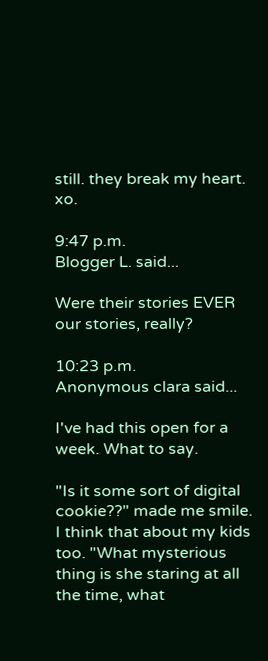still. they break my heart. xo.

9:47 p.m.
Blogger L. said...

Were their stories EVER our stories, really?

10:23 p.m.
Anonymous clara said...

I've had this open for a week. What to say.

"Is it some sort of digital cookie??" made me smile. I think that about my kids too. "What mysterious thing is she staring at all the time, what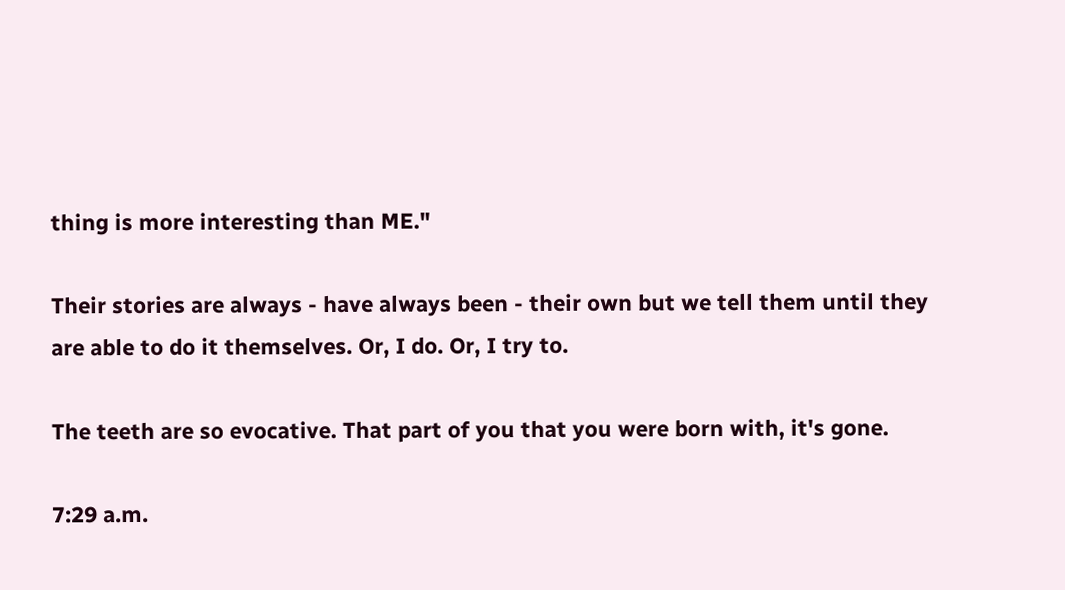thing is more interesting than ME."

Their stories are always - have always been - their own but we tell them until they are able to do it themselves. Or, I do. Or, I try to.

The teeth are so evocative. That part of you that you were born with, it's gone.

7:29 a.m.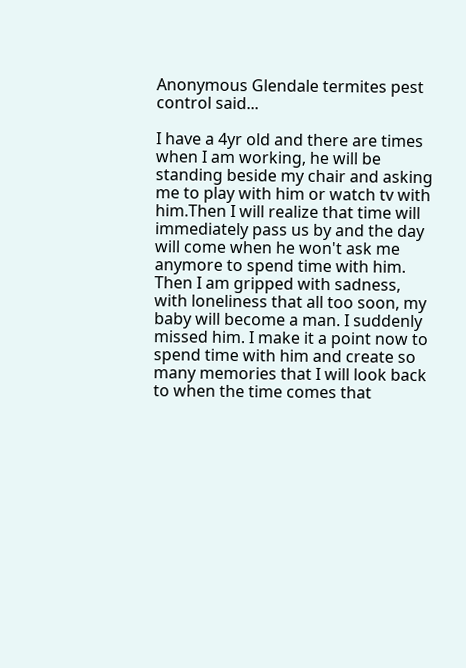Anonymous Glendale termites pest control said...

I have a 4yr old and there are times when I am working, he will be standing beside my chair and asking me to play with him or watch tv with him.Then I will realize that time will immediately pass us by and the day will come when he won't ask me anymore to spend time with him. Then I am gripped with sadness, with loneliness that all too soon, my baby will become a man. I suddenly missed him. I make it a point now to spend time with him and create so many memories that I will look back to when the time comes that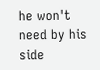he won't need by his side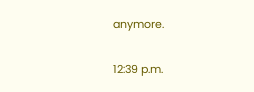anymore.

12:39 p.m.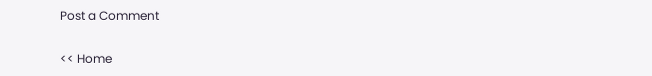Post a Comment

<< Home